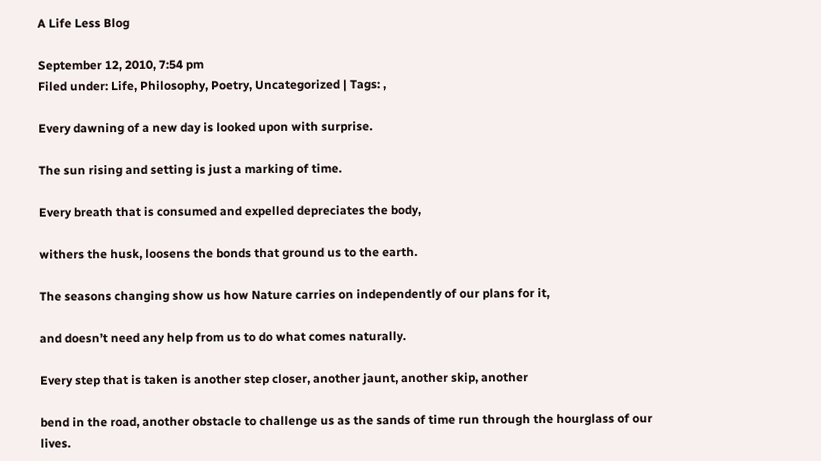A Life Less Blog

September 12, 2010, 7:54 pm
Filed under: Life, Philosophy, Poetry, Uncategorized | Tags: ,

Every dawning of a new day is looked upon with surprise.

The sun rising and setting is just a marking of time.

Every breath that is consumed and expelled depreciates the body,

withers the husk, loosens the bonds that ground us to the earth.

The seasons changing show us how Nature carries on independently of our plans for it,

and doesn’t need any help from us to do what comes naturally.

Every step that is taken is another step closer, another jaunt, another skip, another

bend in the road, another obstacle to challenge us as the sands of time run through the hourglass of our lives.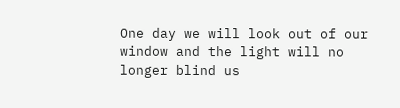One day we will look out of our window and the light will no longer blind us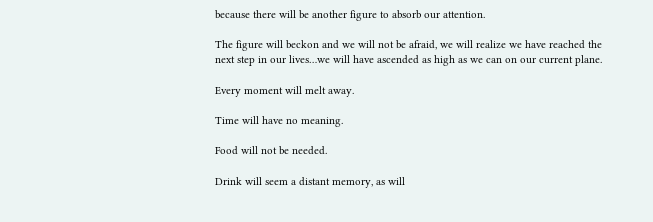because there will be another figure to absorb our attention.

The figure will beckon and we will not be afraid, we will realize we have reached the next step in our lives…we will have ascended as high as we can on our current plane.

Every moment will melt away.

Time will have no meaning.

Food will not be needed.

Drink will seem a distant memory, as will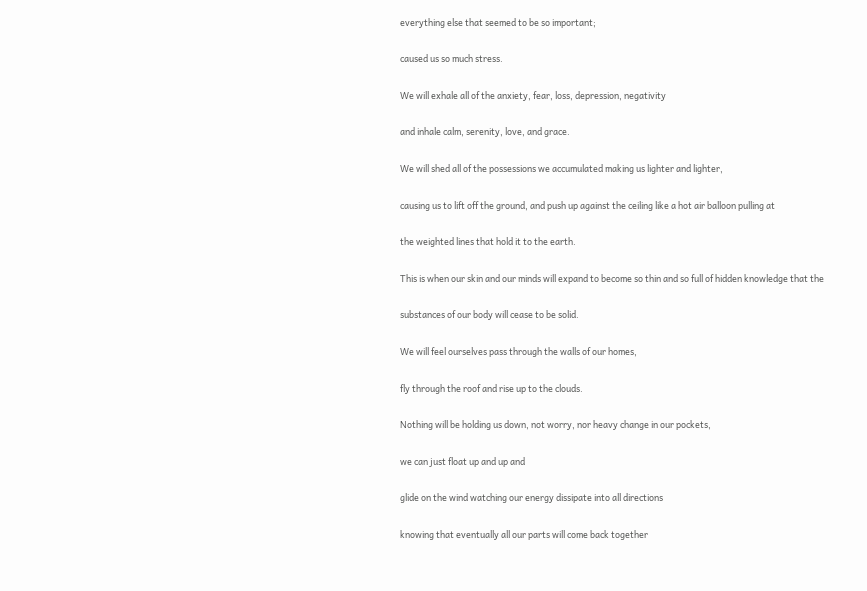everything else that seemed to be so important;

caused us so much stress.

We will exhale all of the anxiety, fear, loss, depression, negativity

and inhale calm, serenity, love, and grace.

We will shed all of the possessions we accumulated making us lighter and lighter,

causing us to lift off the ground, and push up against the ceiling like a hot air balloon pulling at

the weighted lines that hold it to the earth.

This is when our skin and our minds will expand to become so thin and so full of hidden knowledge that the

substances of our body will cease to be solid.

We will feel ourselves pass through the walls of our homes,

fly through the roof and rise up to the clouds.

Nothing will be holding us down, not worry, nor heavy change in our pockets,

we can just float up and up and

glide on the wind watching our energy dissipate into all directions

knowing that eventually all our parts will come back together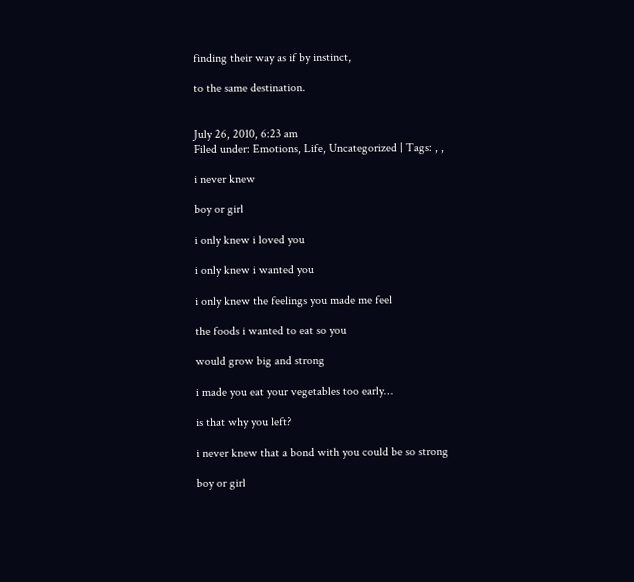finding their way as if by instinct,

to the same destination.


July 26, 2010, 6:23 am
Filed under: Emotions, Life, Uncategorized | Tags: , ,

i never knew

boy or girl

i only knew i loved you

i only knew i wanted you

i only knew the feelings you made me feel

the foods i wanted to eat so you

would grow big and strong

i made you eat your vegetables too early…

is that why you left?

i never knew that a bond with you could be so strong

boy or girl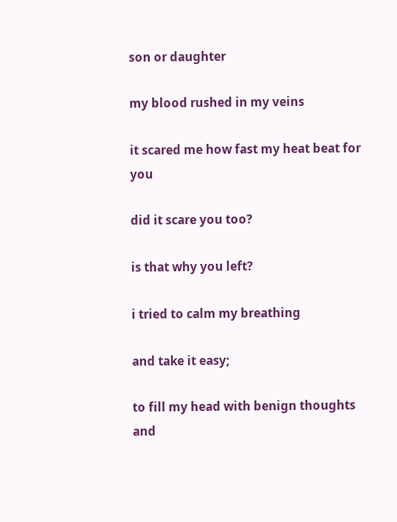son or daughter

my blood rushed in my veins

it scared me how fast my heat beat for you

did it scare you too?

is that why you left?

i tried to calm my breathing

and take it easy;

to fill my head with benign thoughts and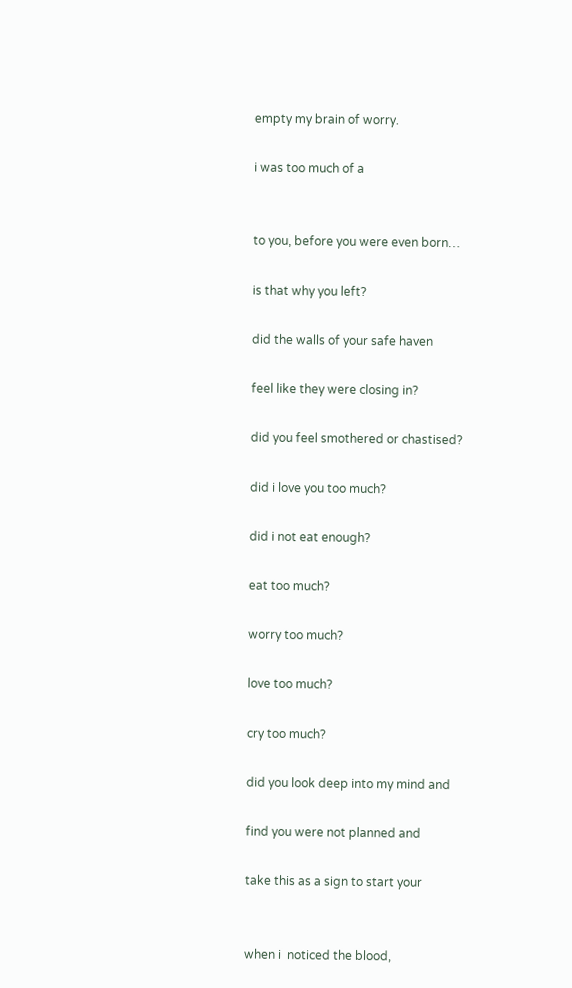empty my brain of worry.

i was too much of a


to you, before you were even born…

is that why you left?

did the walls of your safe haven

feel like they were closing in?

did you feel smothered or chastised?

did i love you too much?

did i not eat enough?

eat too much?

worry too much?

love too much?

cry too much?

did you look deep into my mind and

find you were not planned and

take this as a sign to start your


when i  noticed the blood,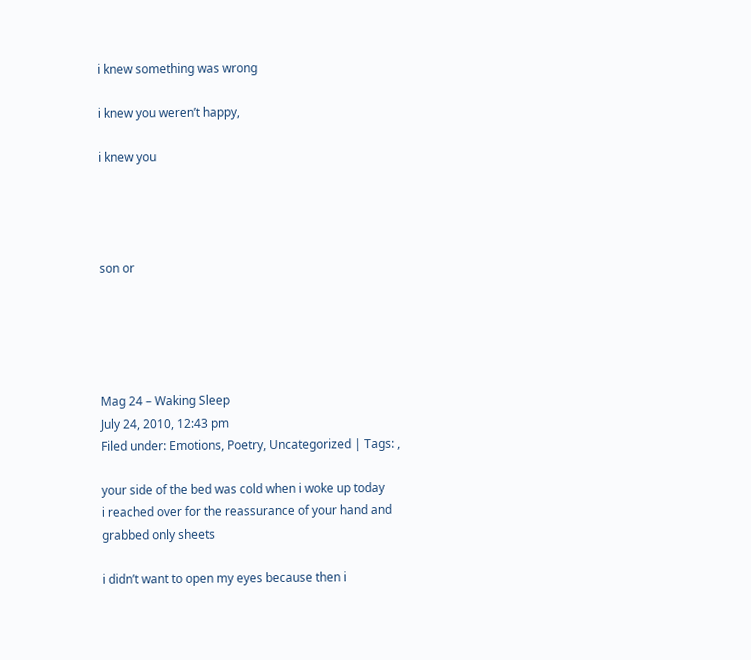i knew something was wrong

i knew you weren’t happy,

i knew you




son or





Mag 24 – Waking Sleep
July 24, 2010, 12:43 pm
Filed under: Emotions, Poetry, Uncategorized | Tags: ,

your side of the bed was cold when i woke up today
i reached over for the reassurance of your hand and
grabbed only sheets

i didn’t want to open my eyes because then i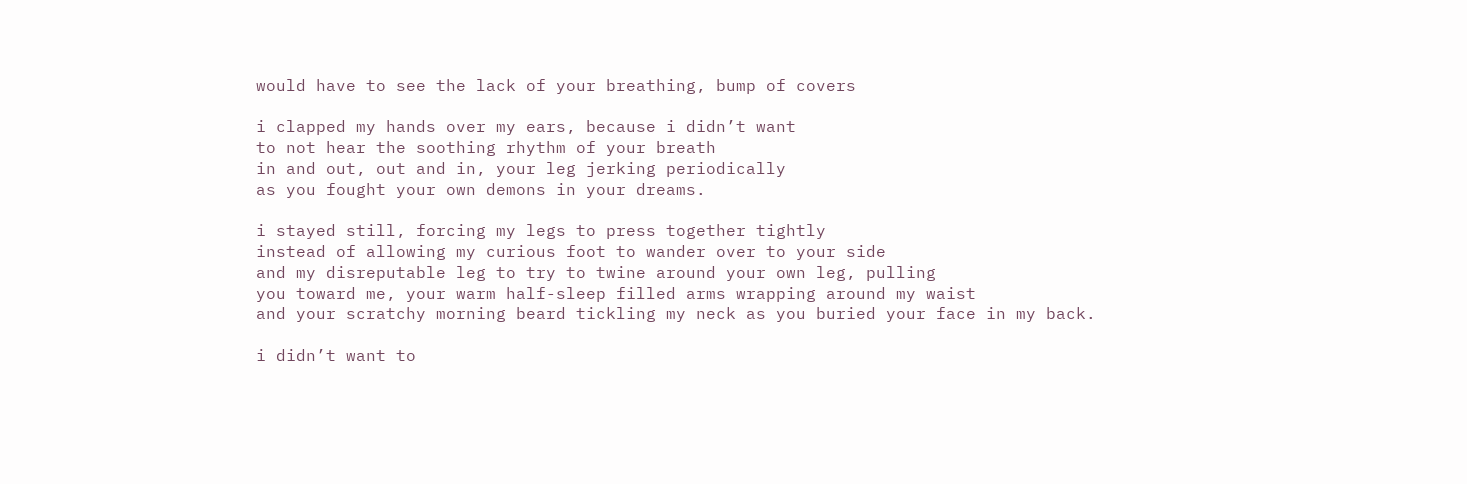would have to see the lack of your breathing, bump of covers

i clapped my hands over my ears, because i didn’t want
to not hear the soothing rhythm of your breath
in and out, out and in, your leg jerking periodically
as you fought your own demons in your dreams.

i stayed still, forcing my legs to press together tightly
instead of allowing my curious foot to wander over to your side
and my disreputable leg to try to twine around your own leg, pulling
you toward me, your warm half-sleep filled arms wrapping around my waist
and your scratchy morning beard tickling my neck as you buried your face in my back.

i didn’t want to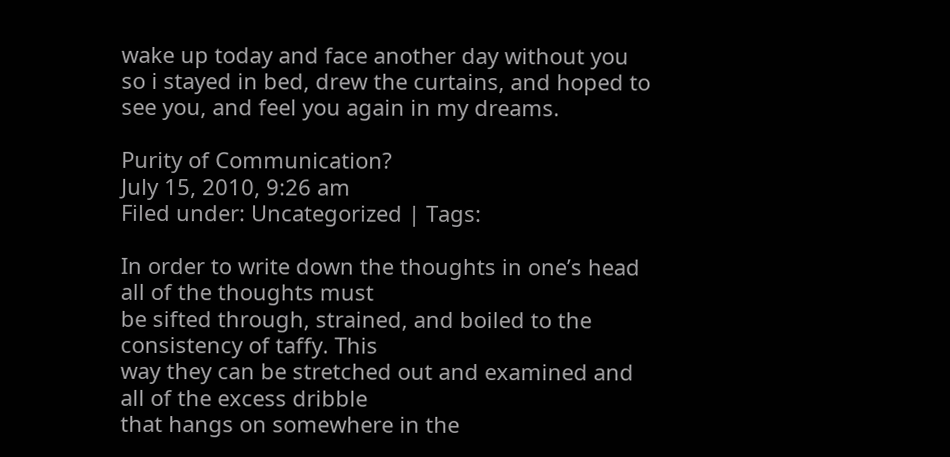wake up today and face another day without you
so i stayed in bed, drew the curtains, and hoped to see you, and feel you again in my dreams.

Purity of Communication?
July 15, 2010, 9:26 am
Filed under: Uncategorized | Tags:

In order to write down the thoughts in one’s head all of the thoughts must
be sifted through, strained, and boiled to the consistency of taffy. This
way they can be stretched out and examined and all of the excess dribble
that hangs on somewhere in the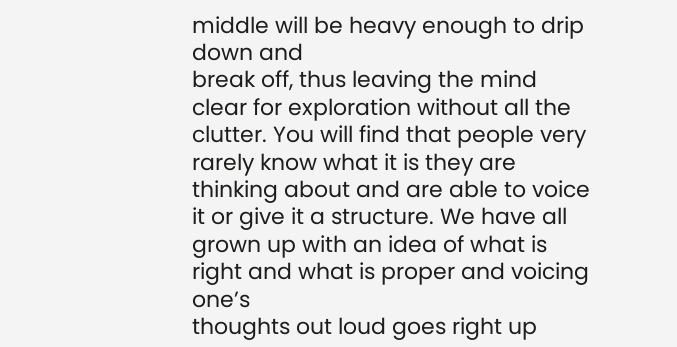middle will be heavy enough to drip down and
break off, thus leaving the mind clear for exploration without all the
clutter. You will find that people very rarely know what it is they are
thinking about and are able to voice it or give it a structure. We have all
grown up with an idea of what is right and what is proper and voicing one’s
thoughts out loud goes right up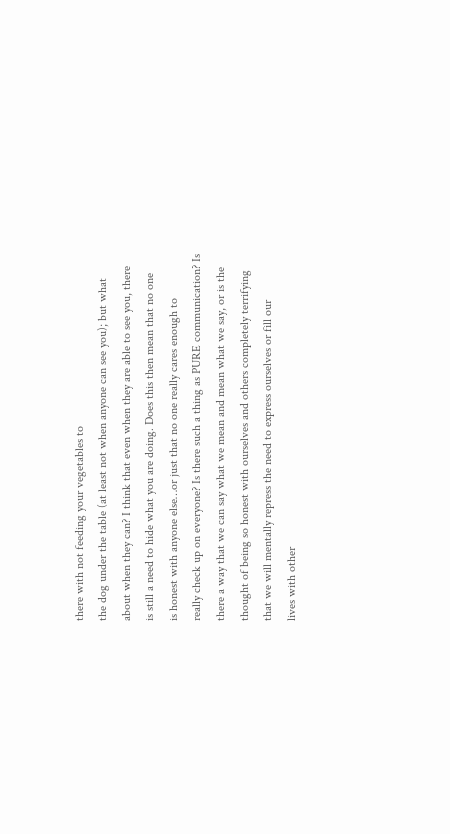there with not feeding your vegetables to
the dog under the table (at least not when anyone can see you); but what
about when they can? I think that even when they are able to see you, there
is still a need to hide what you are doing. Does this then mean that no one
is honest with anyone else…or just that no one really cares enough to
really check up on everyone? Is there such a thing as PURE communication? Is
there a way that we can say what we mean and mean what we say, or is the
thought of being so honest with ourselves and others completely terrifying
that we will mentally repress the need to express ourselves or fill our
lives with other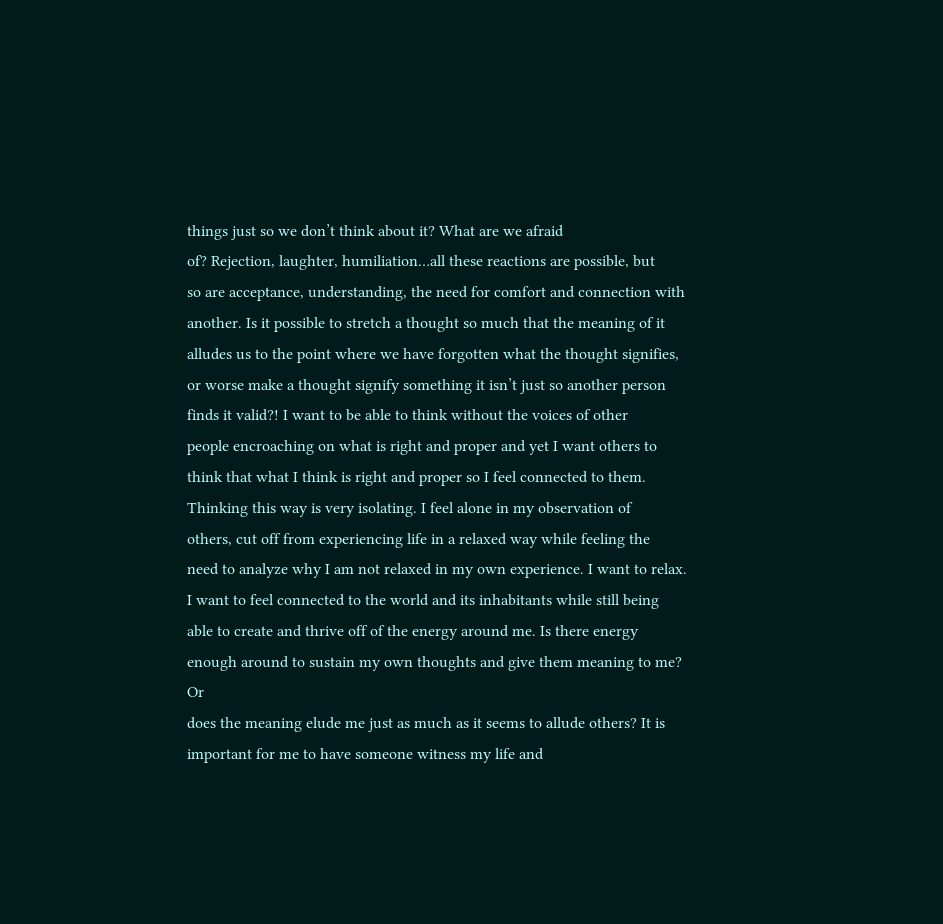things just so we don’t think about it? What are we afraid
of? Rejection, laughter, humiliation…all these reactions are possible, but
so are acceptance, understanding, the need for comfort and connection with
another. Is it possible to stretch a thought so much that the meaning of it
alludes us to the point where we have forgotten what the thought signifies,
or worse make a thought signify something it isn’t just so another person
finds it valid?! I want to be able to think without the voices of other
people encroaching on what is right and proper and yet I want others to
think that what I think is right and proper so I feel connected to them.
Thinking this way is very isolating. I feel alone in my observation of
others, cut off from experiencing life in a relaxed way while feeling the
need to analyze why I am not relaxed in my own experience. I want to relax.
I want to feel connected to the world and its inhabitants while still being
able to create and thrive off of the energy around me. Is there energy
enough around to sustain my own thoughts and give them meaning to me? Or
does the meaning elude me just as much as it seems to allude others? It is
important for me to have someone witness my life and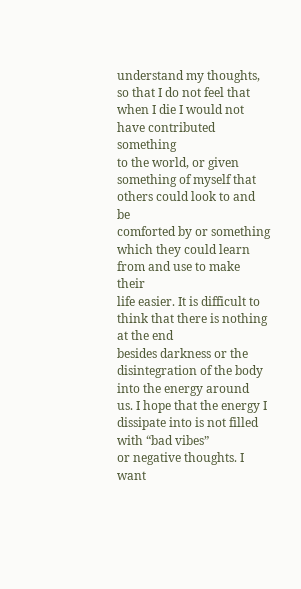understand my thoughts,
so that I do not feel that when I die I would not have contributed something
to the world, or given something of myself that others could look to and be
comforted by or something which they could learn from and use to make their
life easier. It is difficult to think that there is nothing at the end
besides darkness or the disintegration of the body into the energy around
us. I hope that the energy I dissipate into is not filled with “bad vibes”
or negative thoughts. I want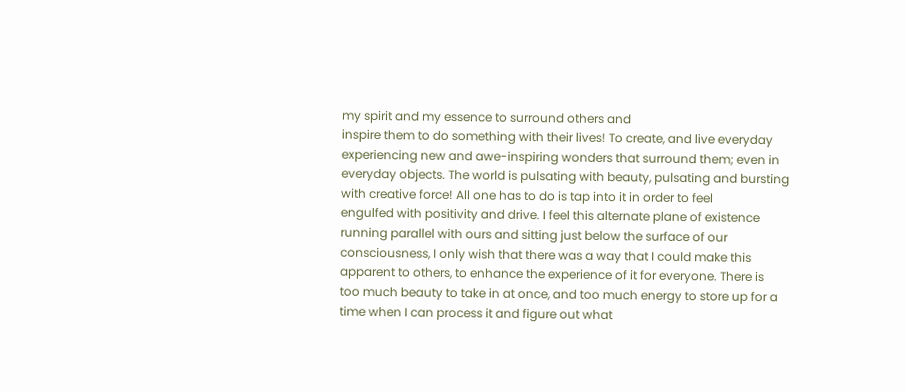my spirit and my essence to surround others and
inspire them to do something with their lives! To create, and live everyday
experiencing new and awe-inspiring wonders that surround them; even in
everyday objects. The world is pulsating with beauty, pulsating and bursting
with creative force! All one has to do is tap into it in order to feel
engulfed with positivity and drive. I feel this alternate plane of existence
running parallel with ours and sitting just below the surface of our
consciousness, I only wish that there was a way that I could make this
apparent to others, to enhance the experience of it for everyone. There is
too much beauty to take in at once, and too much energy to store up for a
time when I can process it and figure out what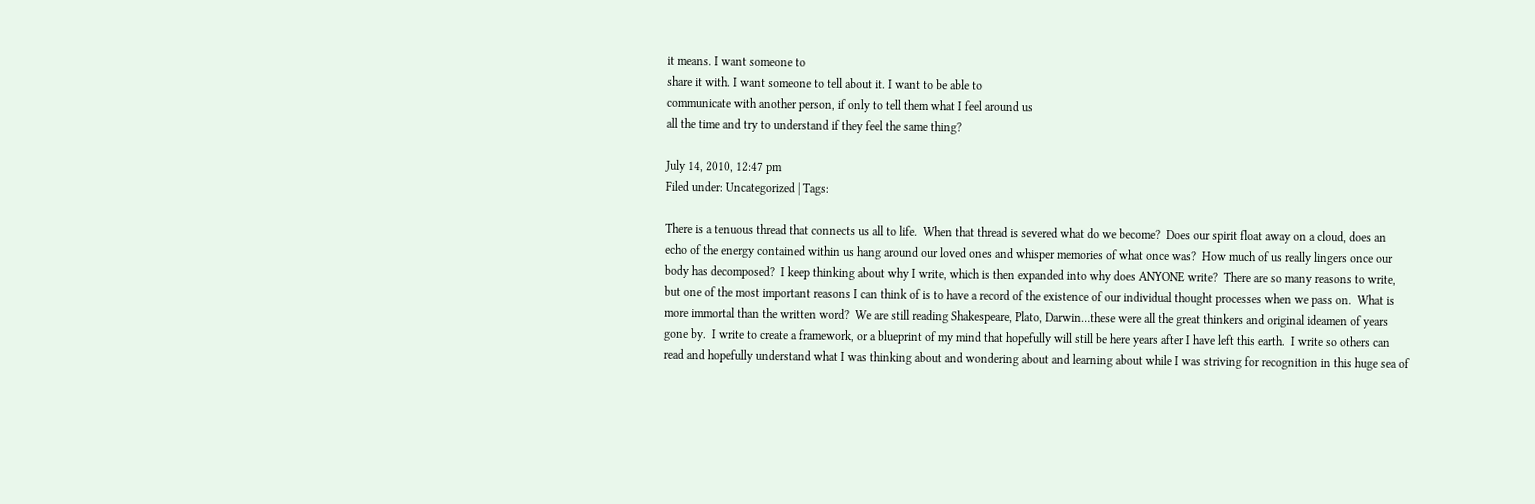it means. I want someone to
share it with. I want someone to tell about it. I want to be able to
communicate with another person, if only to tell them what I feel around us
all the time and try to understand if they feel the same thing?

July 14, 2010, 12:47 pm
Filed under: Uncategorized | Tags:

There is a tenuous thread that connects us all to life.  When that thread is severed what do we become?  Does our spirit float away on a cloud, does an echo of the energy contained within us hang around our loved ones and whisper memories of what once was?  How much of us really lingers once our body has decomposed?  I keep thinking about why I write, which is then expanded into why does ANYONE write?  There are so many reasons to write, but one of the most important reasons I can think of is to have a record of the existence of our individual thought processes when we pass on.  What is more immortal than the written word?  We are still reading Shakespeare, Plato, Darwin…these were all the great thinkers and original ideamen of years gone by.  I write to create a framework, or a blueprint of my mind that hopefully will still be here years after I have left this earth.  I write so others can read and hopefully understand what I was thinking about and wondering about and learning about while I was striving for recognition in this huge sea of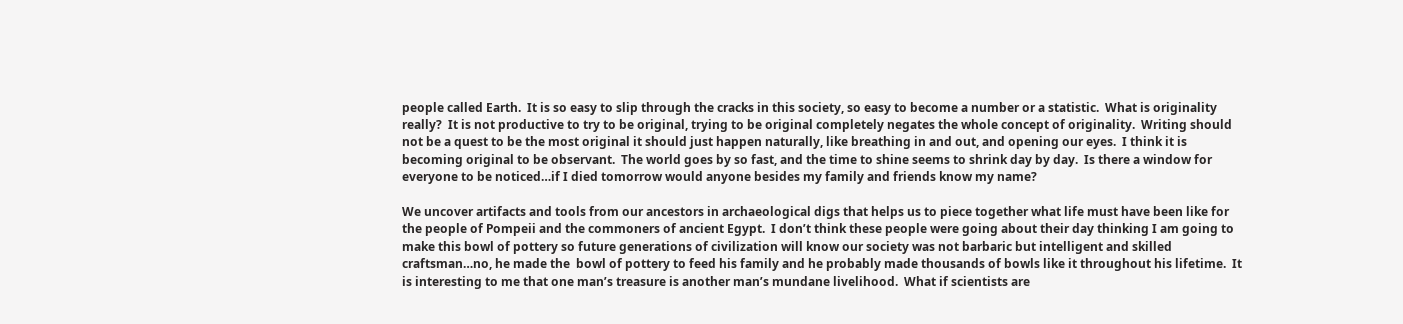people called Earth.  It is so easy to slip through the cracks in this society, so easy to become a number or a statistic.  What is originality really?  It is not productive to try to be original, trying to be original completely negates the whole concept of originality.  Writing should not be a quest to be the most original it should just happen naturally, like breathing in and out, and opening our eyes.  I think it is becoming original to be observant.  The world goes by so fast, and the time to shine seems to shrink day by day.  Is there a window for everyone to be noticed…if I died tomorrow would anyone besides my family and friends know my name?

We uncover artifacts and tools from our ancestors in archaeological digs that helps us to piece together what life must have been like for the people of Pompeii and the commoners of ancient Egypt.  I don’t think these people were going about their day thinking I am going to make this bowl of pottery so future generations of civilization will know our society was not barbaric but intelligent and skilled craftsman…no, he made the  bowl of pottery to feed his family and he probably made thousands of bowls like it throughout his lifetime.  It is interesting to me that one man’s treasure is another man’s mundane livelihood.  What if scientists are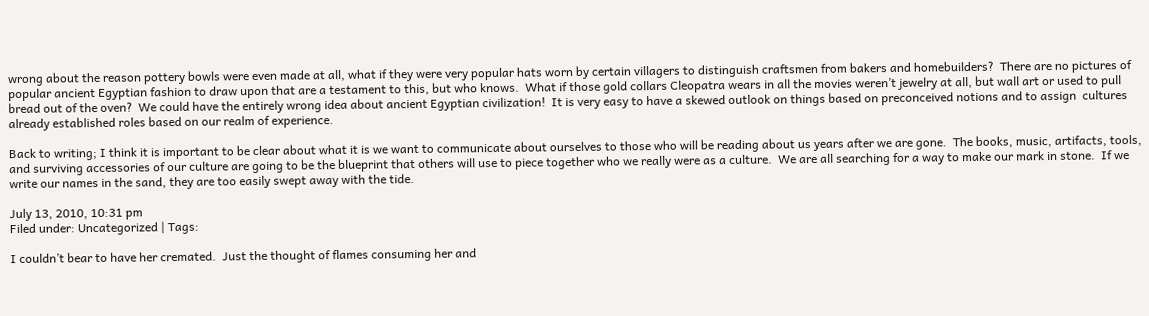wrong about the reason pottery bowls were even made at all, what if they were very popular hats worn by certain villagers to distinguish craftsmen from bakers and homebuilders?  There are no pictures of popular ancient Egyptian fashion to draw upon that are a testament to this, but who knows.  What if those gold collars Cleopatra wears in all the movies weren’t jewelry at all, but wall art or used to pull bread out of the oven?  We could have the entirely wrong idea about ancient Egyptian civilization!  It is very easy to have a skewed outlook on things based on preconceived notions and to assign  cultures already established roles based on our realm of experience.

Back to writing; I think it is important to be clear about what it is we want to communicate about ourselves to those who will be reading about us years after we are gone.  The books, music, artifacts, tools, and surviving accessories of our culture are going to be the blueprint that others will use to piece together who we really were as a culture.  We are all searching for a way to make our mark in stone.  If we write our names in the sand, they are too easily swept away with the tide.

July 13, 2010, 10:31 pm
Filed under: Uncategorized | Tags:

I couldn’t bear to have her cremated.  Just the thought of flames consuming her and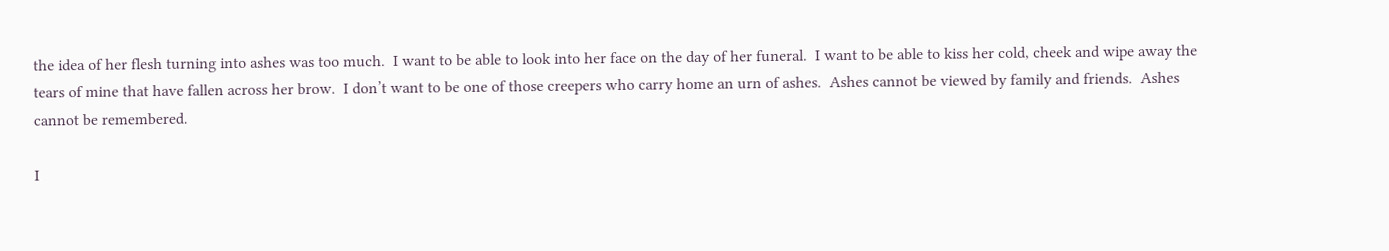the idea of her flesh turning into ashes was too much.  I want to be able to look into her face on the day of her funeral.  I want to be able to kiss her cold, cheek and wipe away the tears of mine that have fallen across her brow.  I don’t want to be one of those creepers who carry home an urn of ashes.  Ashes cannot be viewed by family and friends.  Ashes cannot be remembered.

I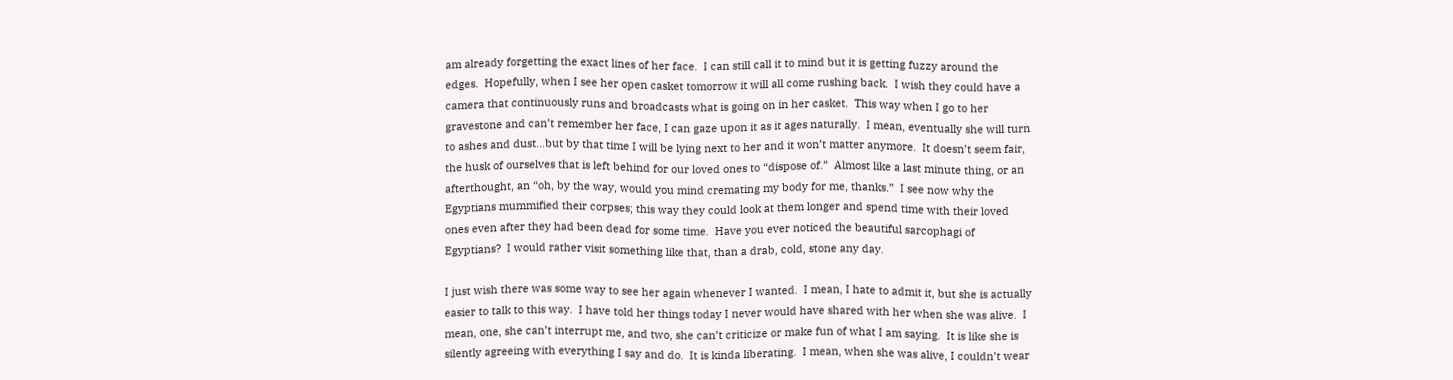am already forgetting the exact lines of her face.  I can still call it to mind but it is getting fuzzy around the edges.  Hopefully, when I see her open casket tomorrow it will all come rushing back.  I wish they could have a camera that continuously runs and broadcasts what is going on in her casket.  This way when I go to her gravestone and can’t remember her face, I can gaze upon it as it ages naturally.  I mean, eventually she will turn to ashes and dust…but by that time I will be lying next to her and it won’t matter anymore.  It doesn’t seem fair, the husk of ourselves that is left behind for our loved ones to “dispose of.”  Almost like a last minute thing, or an afterthought, an “oh, by the way, would you mind cremating my body for me, thanks.”  I see now why the Egyptians mummified their corpses; this way they could look at them longer and spend time with their loved ones even after they had been dead for some time.  Have you ever noticed the beautiful sarcophagi of Egyptians?  I would rather visit something like that, than a drab, cold, stone any day.

I just wish there was some way to see her again whenever I wanted.  I mean, I hate to admit it, but she is actually easier to talk to this way.  I have told her things today I never would have shared with her when she was alive.  I mean, one, she can’t interrupt me, and two, she can’t criticize or make fun of what I am saying.  It is like she is silently agreeing with everything I say and do.  It is kinda liberating.  I mean, when she was alive, I couldn’t wear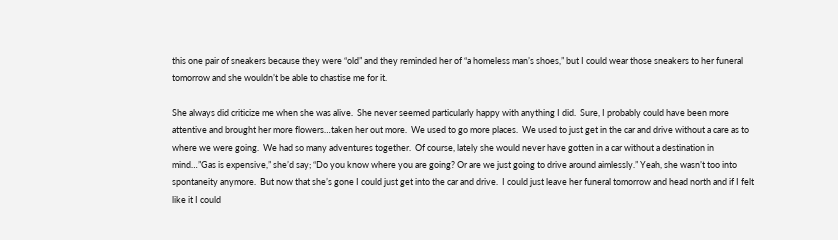this one pair of sneakers because they were “old” and they reminded her of “a homeless man’s shoes,” but I could wear those sneakers to her funeral tomorrow and she wouldn’t be able to chastise me for it.

She always did criticize me when she was alive.  She never seemed particularly happy with anything I did.  Sure, I probably could have been more attentive and brought her more flowers…taken her out more.  We used to go more places.  We used to just get in the car and drive without a care as to where we were going.  We had so many adventures together.  Of course, lately she would never have gotten in a car without a destination in mind…”Gas is expensive,” she’d say; “Do you know where you are going? Or are we just going to drive around aimlessly.” Yeah, she wasn’t too into spontaneity anymore.  But now that she’s gone I could just get into the car and drive.  I could just leave her funeral tomorrow and head north and if I felt like it I could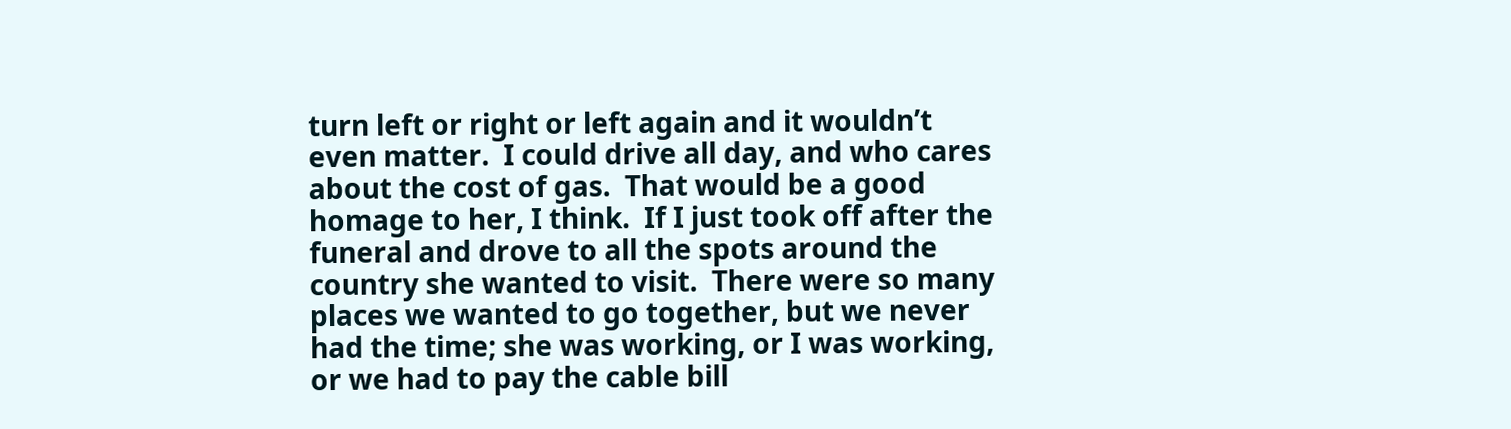turn left or right or left again and it wouldn’t even matter.  I could drive all day, and who cares about the cost of gas.  That would be a good homage to her, I think.  If I just took off after the funeral and drove to all the spots around the country she wanted to visit.  There were so many places we wanted to go together, but we never had the time; she was working, or I was working, or we had to pay the cable bill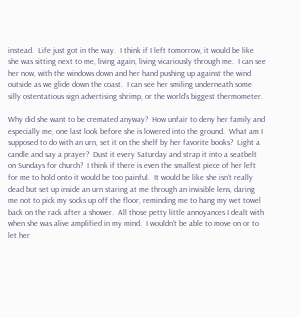instead.  Life just got in the way.  I think if I left tomorrow, it would be like she was sitting next to me, living again, living vicariously through me.  I can see her now, with the windows down and her hand pushing up against the wind outside as we glide down the coast.  I can see her smiling underneath some silly ostentatious sign advertising shrimp, or the world’s biggest thermometer.

Why did she want to be cremated anyway?  How unfair to deny her family and especially me, one last look before she is lowered into the ground.  What am I supposed to do with an urn, set it on the shelf by her favorite books?  Light a candle and say a prayer?  Dust it every Saturday and strap it into a seatbelt on Sundays for church?  I think if there is even the smallest piece of her left for me to hold onto it would be too painful.  It would be like she isn’t really dead but set up inside an urn staring at me through an invisible lens, daring me not to pick my socks up off the floor, reminding me to hang my wet towel back on the rack after a shower.  All those petty little annoyances I dealt with when she was alive amplified in my mind.  I wouldn’t be able to move on or to let her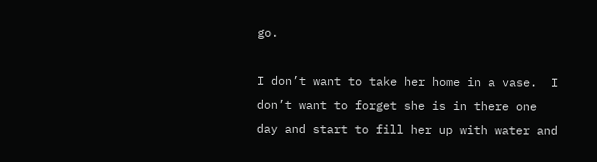go.

I don’t want to take her home in a vase.  I don’t want to forget she is in there one day and start to fill her up with water and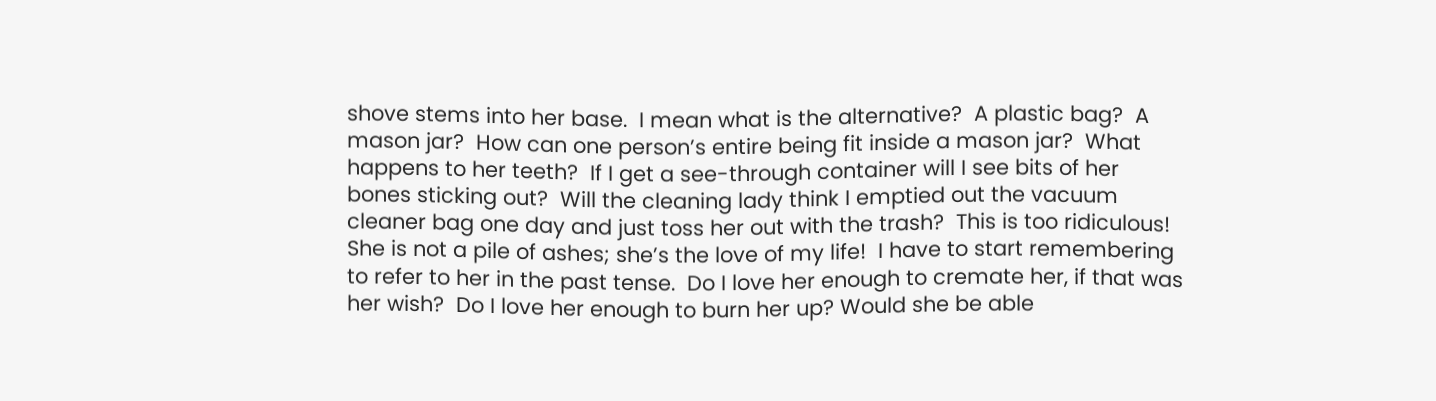shove stems into her base.  I mean what is the alternative?  A plastic bag?  A mason jar?  How can one person’s entire being fit inside a mason jar?  What happens to her teeth?  If I get a see-through container will I see bits of her bones sticking out?  Will the cleaning lady think I emptied out the vacuum cleaner bag one day and just toss her out with the trash?  This is too ridiculous!  She is not a pile of ashes; she’s the love of my life!  I have to start remembering to refer to her in the past tense.  Do I love her enough to cremate her, if that was her wish?  Do I love her enough to burn her up? Would she be able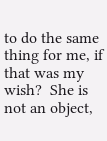to do the same thing for me, if that was my wish?  She is not an object,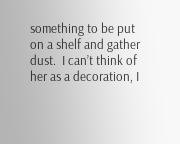something to be put on a shelf and gather dust.  I can’t think of her as a decoration, I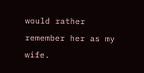would rather remember her as my wife.